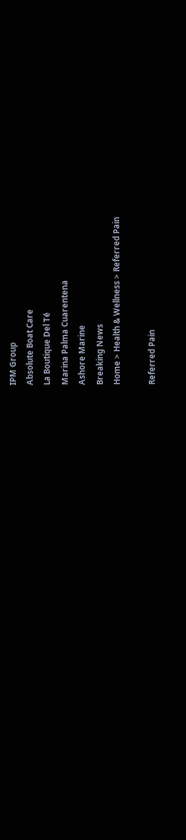IPM Group
Absolute Boat Care
La Boutique Del Té
Marina Palma Cuarentena
Ashore Marine
Breaking News
Home > Health & Wellness > Referred Pain

Referred Pain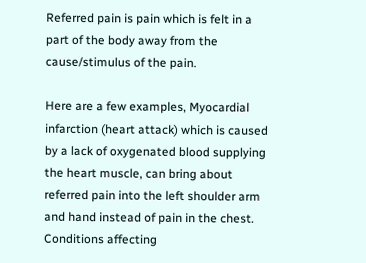Referred pain is pain which is felt in a part of the body away from the cause/stimulus of the pain.

Here are a few examples, Myocardial infarction (heart attack) which is caused by a lack of oxygenated blood supplying the heart muscle, can bring about referred pain into the left shoulder arm and hand instead of pain in the chest. Conditions affecting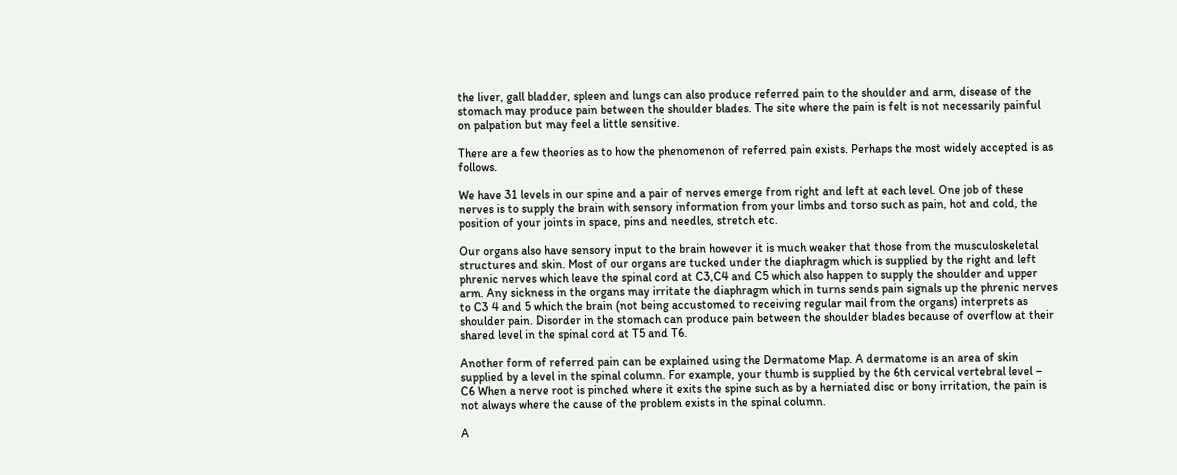the liver, gall bladder, spleen and lungs can also produce referred pain to the shoulder and arm, disease of the stomach may produce pain between the shoulder blades. The site where the pain is felt is not necessarily painful on palpation but may feel a little sensitive.

There are a few theories as to how the phenomenon of referred pain exists. Perhaps the most widely accepted is as follows.

We have 31 levels in our spine and a pair of nerves emerge from right and left at each level. One job of these nerves is to supply the brain with sensory information from your limbs and torso such as pain, hot and cold, the position of your joints in space, pins and needles, stretch etc.

Our organs also have sensory input to the brain however it is much weaker that those from the musculoskeletal structures and skin. Most of our organs are tucked under the diaphragm which is supplied by the right and left phrenic nerves which leave the spinal cord at C3,C4 and C5 which also happen to supply the shoulder and upper arm. Any sickness in the organs may irritate the diaphragm which in turns sends pain signals up the phrenic nerves to C3 4 and 5 which the brain (not being accustomed to receiving regular mail from the organs) interprets as shoulder pain. Disorder in the stomach can produce pain between the shoulder blades because of overflow at their shared level in the spinal cord at T5 and T6.

Another form of referred pain can be explained using the Dermatome Map. A dermatome is an area of skin supplied by a level in the spinal column. For example, your thumb is supplied by the 6th cervical vertebral level – C6 When a nerve root is pinched where it exits the spine such as by a herniated disc or bony irritation, the pain is not always where the cause of the problem exists in the spinal column.

A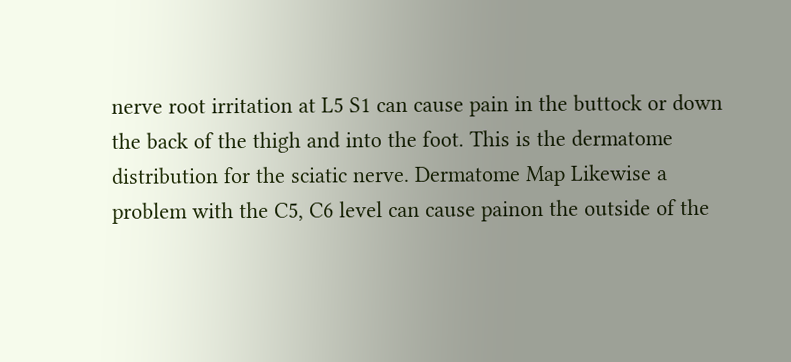nerve root irritation at L5 S1 can cause pain in the buttock or down the back of the thigh and into the foot. This is the dermatome distribution for the sciatic nerve. Dermatome Map Likewise a problem with the C5, C6 level can cause painon the outside of the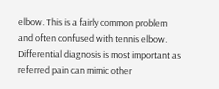elbow. This is a fairly common problem and often confused with tennis elbow. Differential diagnosis is most important as referred pain can mimic other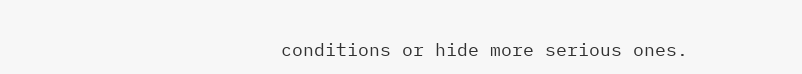conditions or hide more serious ones.